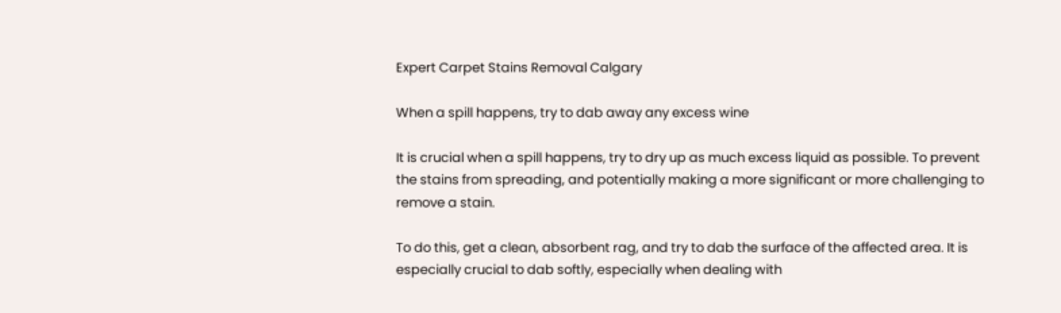Expert Carpet Stains Removal Calgary

When a spill happens, try to dab away any excess wine

It is crucial when a spill happens, try to dry up as much excess liquid as possible. To prevent the stains from spreading, and potentially making a more significant or more challenging to remove a stain.

To do this, get a clean, absorbent rag, and try to dab the surface of the affected area. It is especially crucial to dab softly, especially when dealing with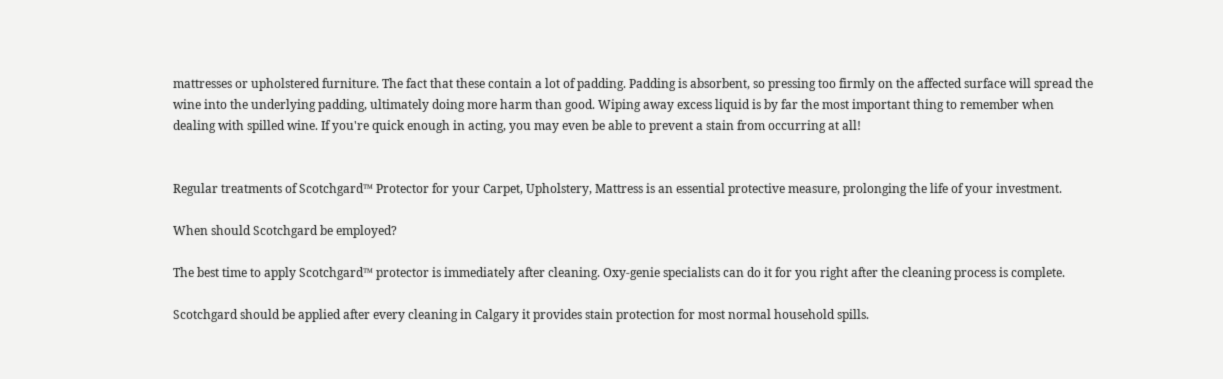mattresses or upholstered furniture. The fact that these contain a lot of padding. Padding is absorbent, so pressing too firmly on the affected surface will spread the wine into the underlying padding, ultimately doing more harm than good. Wiping away excess liquid is by far the most important thing to remember when dealing with spilled wine. If you're quick enough in acting, you may even be able to prevent a stain from occurring at all!


Regular treatments of Scotchgard™ Protector for your Carpet, Upholstery, Mattress is an essential protective measure, prolonging the life of your investment.

When should Scotchgard be employed?

The best time to apply Scotchgard™ protector is immediately after cleaning. Oxy-genie specialists can do it for you right after the cleaning process is complete.

Scotchgard should be applied after every cleaning in Calgary it provides stain protection for most normal household spills.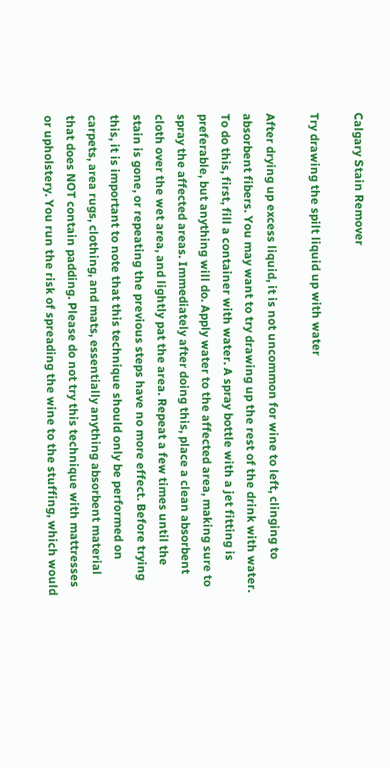Calgary Stain Remover

Try drawing the spilt liquid up with water

After drying up excess liquid, it is not uncommon for wine to left, clinging to absorbent fibers. You may want to try drawing up the rest of the drink with water. To do this, first, fill a container with water. A spray bottle with a jet fitting is preferable, but anything will do. Apply water to the affected area, making sure to spray the affected areas. Immediately after doing this, place a clean absorbent cloth over the wet area, and lightly pat the area. Repeat a few times until the stain is gone, or repeating the previous steps have no more effect. Before trying this, it is important to note that this technique should only be performed on carpets, area rugs, clothing, and mats, essentially anything absorbent material that does NOT contain padding. Please do not try this technique with mattresses or upholstery. You run the risk of spreading the wine to the stuffing, which would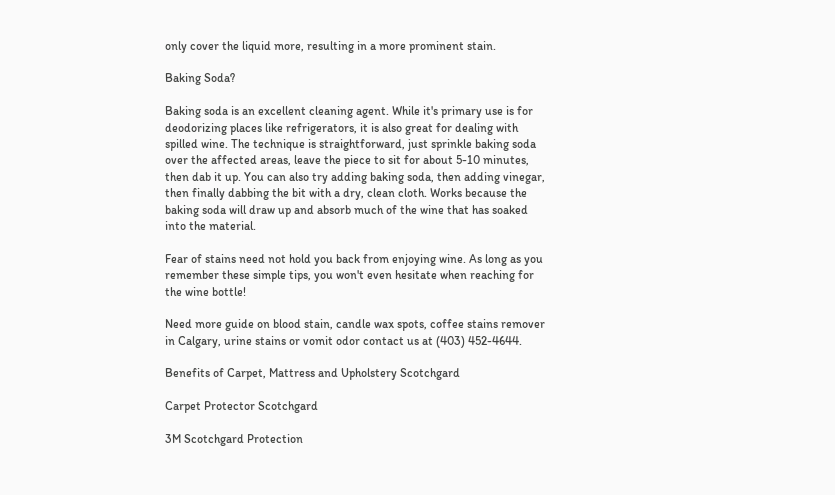only cover the liquid more, resulting in a more prominent stain.

Baking Soda?

Baking soda is an excellent cleaning agent. While it's primary use is for deodorizing places like refrigerators, it is also great for dealing with spilled wine. The technique is straightforward, just sprinkle baking soda over the affected areas, leave the piece to sit for about 5-10 minutes, then dab it up. You can also try adding baking soda, then adding vinegar, then finally dabbing the bit with a dry, clean cloth. Works because the baking soda will draw up and absorb much of the wine that has soaked into the material.

Fear of stains need not hold you back from enjoying wine. As long as you remember these simple tips, you won't even hesitate when reaching for the wine bottle!

Need more guide on blood stain, candle wax spots, coffee stains remover in Calgary, urine stains or vomit odor contact us at (403) 452-4644.

Benefits of Carpet, Mattress and Upholstery Scotchgard

Carpet Protector Scotchgard

3M Scotchgard Protection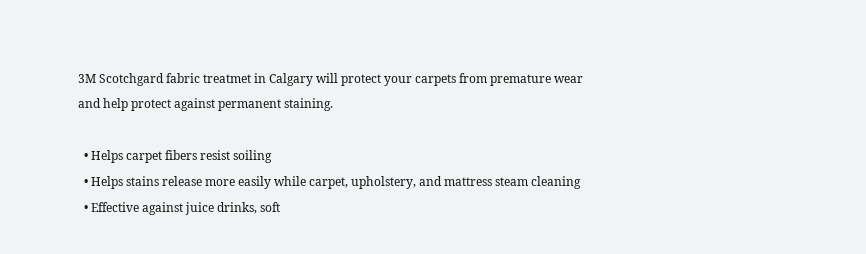3M Scotchgard fabric treatmet in Calgary will protect your carpets from premature wear and help protect against permanent staining.

  • Helps carpet fibers resist soiling
  • Helps stains release more easily while carpet, upholstery, and mattress steam cleaning
  • Effective against juice drinks, soft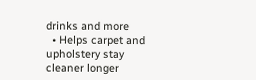drinks and more
  • Helps carpet and upholstery stay cleaner longer